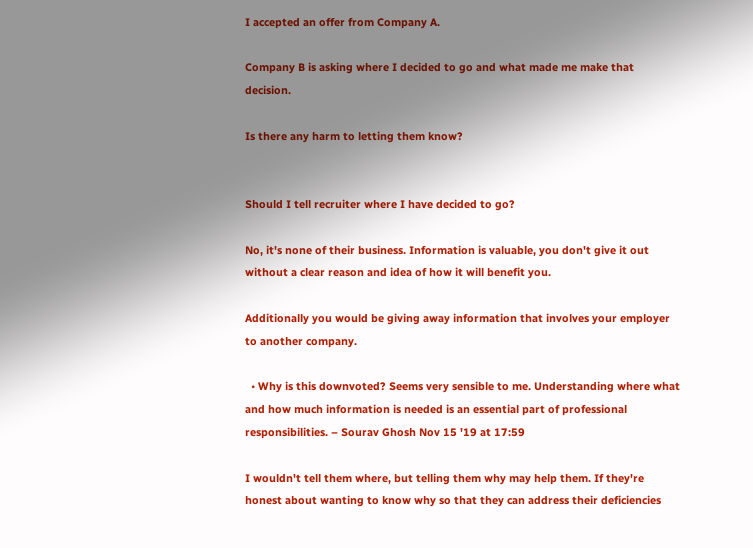I accepted an offer from Company A.

Company B is asking where I decided to go and what made me make that decision.

Is there any harm to letting them know?


Should I tell recruiter where I have decided to go?

No, it's none of their business. Information is valuable, you don't give it out without a clear reason and idea of how it will benefit you.

Additionally you would be giving away information that involves your employer to another company.

  • Why is this downvoted? Seems very sensible to me. Understanding where what and how much information is needed is an essential part of professional responsibilities. – Sourav Ghosh Nov 15 '19 at 17:59

I wouldn't tell them where, but telling them why may help them. If they're honest about wanting to know why so that they can address their deficiencies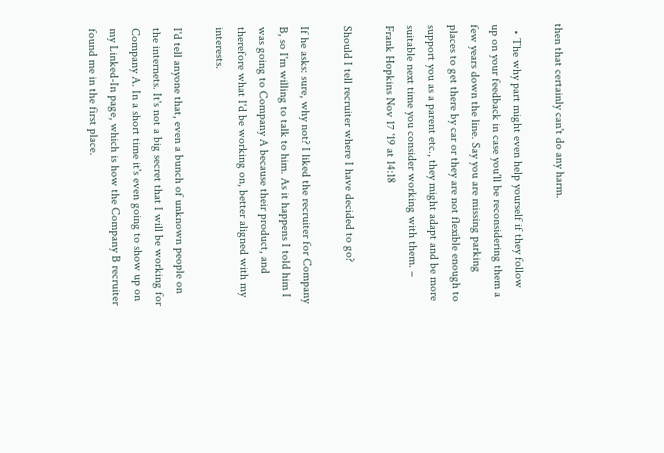then that certainly can't do any harm.

  • The why part might even help yourself if they follow up on your feedback in case you'll be reconsidering them a few years down the line. Say you are missing parking places to get there by car or they are not flexible enough to support you as a parent etc., they might adapt and be more suitable next time you consider working with them. – Frank Hopkins Nov 17 '19 at 14:18

Should I tell recruiter where I have decided to go?

If he asks: sure, why not? I liked the recruiter for Company B, so I'm willing to talk to him. As it happens I told him I was going to Company A because their product, and therefore what I'd be working on, better aligned with my interests.

I'd tell anyone that, even a bunch of unknown people on the internets. It's not a big secret that I will be working for Company A. In a short time it's even going to show up on my Linked-In page, which is how the Company B recruiter found me in the first place.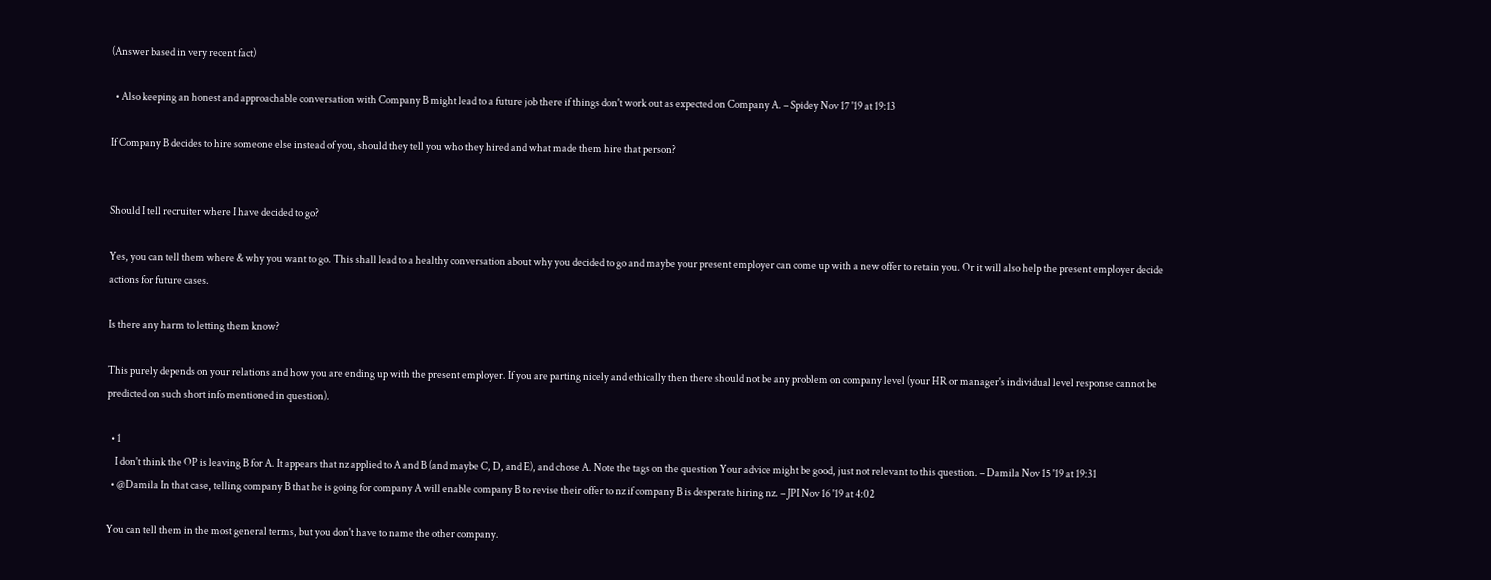(Answer based in very recent fact)

  • Also keeping an honest and approachable conversation with Company B might lead to a future job there if things don't work out as expected on Company A. – Spidey Nov 17 '19 at 19:13

If Company B decides to hire someone else instead of you, should they tell you who they hired and what made them hire that person?


Should I tell recruiter where I have decided to go?

Yes, you can tell them where & why you want to go. This shall lead to a healthy conversation about why you decided to go and maybe your present employer can come up with a new offer to retain you. Or it will also help the present employer decide actions for future cases.

Is there any harm to letting them know?

This purely depends on your relations and how you are ending up with the present employer. If you are parting nicely and ethically then there should not be any problem on company level (your HR or manager's individual level response cannot be predicted on such short info mentioned in question).

  • 1
    I don't think the OP is leaving B for A. It appears that nz applied to A and B (and maybe C, D, and E), and chose A. Note the tags on the question Your advice might be good, just not relevant to this question. – Damila Nov 15 '19 at 19:31
  • @Damila In that case, telling company B that he is going for company A will enable company B to revise their offer to nz if company B is desperate hiring nz. – JPI Nov 16 '19 at 4:02

You can tell them in the most general terms, but you don't have to name the other company.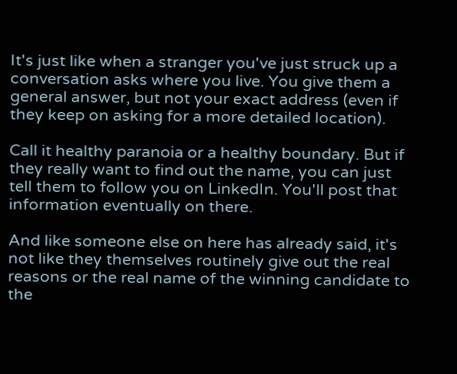It's just like when a stranger you've just struck up a conversation asks where you live. You give them a general answer, but not your exact address (even if they keep on asking for a more detailed location).

Call it healthy paranoia or a healthy boundary. But if they really want to find out the name, you can just tell them to follow you on LinkedIn. You'll post that information eventually on there.

And like someone else on here has already said, it's not like they themselves routinely give out the real reasons or the real name of the winning candidate to the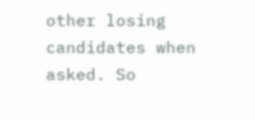other losing candidates when asked. So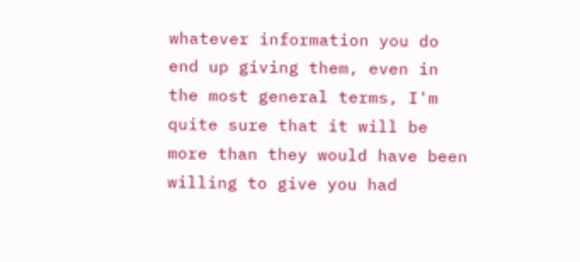whatever information you do end up giving them, even in the most general terms, I'm quite sure that it will be more than they would have been willing to give you had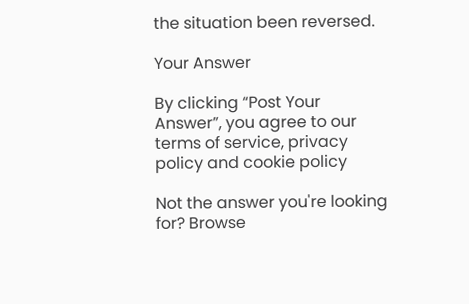the situation been reversed.

Your Answer

By clicking “Post Your Answer”, you agree to our terms of service, privacy policy and cookie policy

Not the answer you're looking for? Browse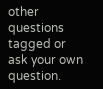other questions tagged or ask your own question.